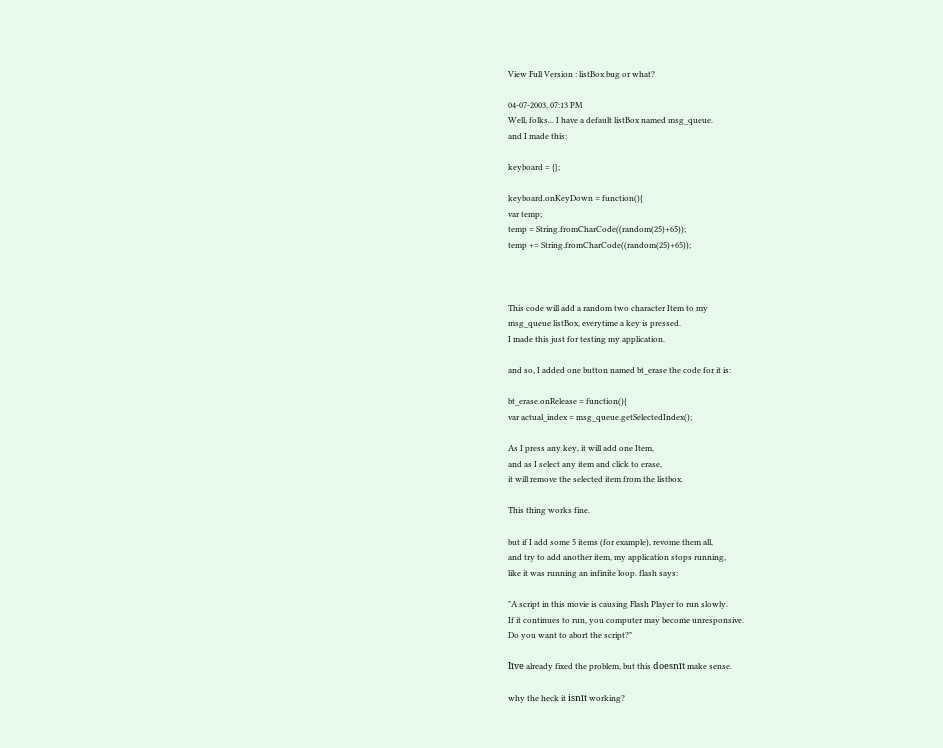View Full Version : listBox bug or what?

04-07-2003, 07:13 PM
Well, folks... I have a default listBox named msg_queue.
and I made this:

keyboard = {};

keyboard.onKeyDown = function(){
var temp;
temp = String.fromCharCode((random(25)+65));
temp += String.fromCharCode((random(25)+65));



This code will add a random two character Item to my
msg_queue listBox, everytime a key is pressed.
I made this just for testing my application.

and so, I added one button named bt_erase the code for it is:

bt_erase.onRelease = function(){
var actual_index = msg_queue.getSelectedIndex();

As I press any key, it will add one Item,
and as I select any item and click to erase,
it will remove the selected item from the listbox.

This thing works fine.

but if I add some 5 items (for example), revome them all,
and try to add another item, my application stops running,
like it was running an infinite loop. flash says:

"A script in this movie is causing Flash Player to run slowly.
If it continues to run, you computer may become unresponsive.
Do you want to abort the script?"

Iīve already fixed the problem, but this doesnīt make sense.

why the heck it isnīt working?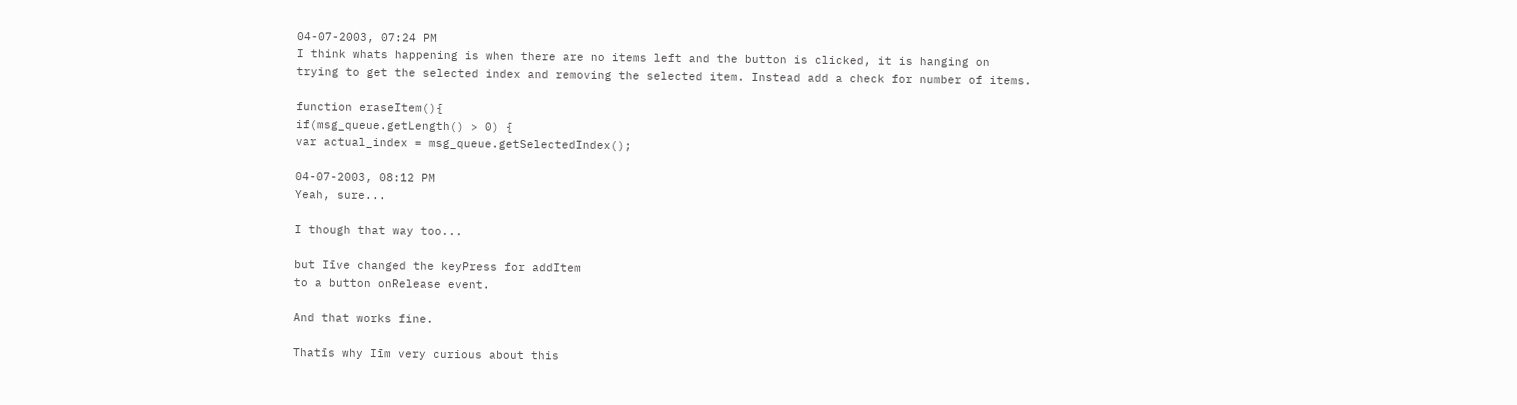04-07-2003, 07:24 PM
I think whats happening is when there are no items left and the button is clicked, it is hanging on trying to get the selected index and removing the selected item. Instead add a check for number of items.

function eraseItem(){
if(msg_queue.getLength() > 0) {
var actual_index = msg_queue.getSelectedIndex();

04-07-2003, 08:12 PM
Yeah, sure...

I though that way too...

but Iīve changed the keyPress for addItem
to a button onRelease event.

And that works fine.

Thatīs why Iīm very curious about this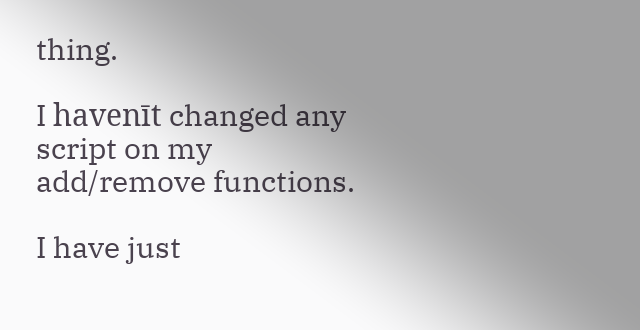thing.

I havenīt changed any script on my add/remove functions.

I have just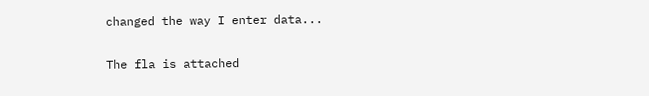changed the way I enter data...

The fla is attached